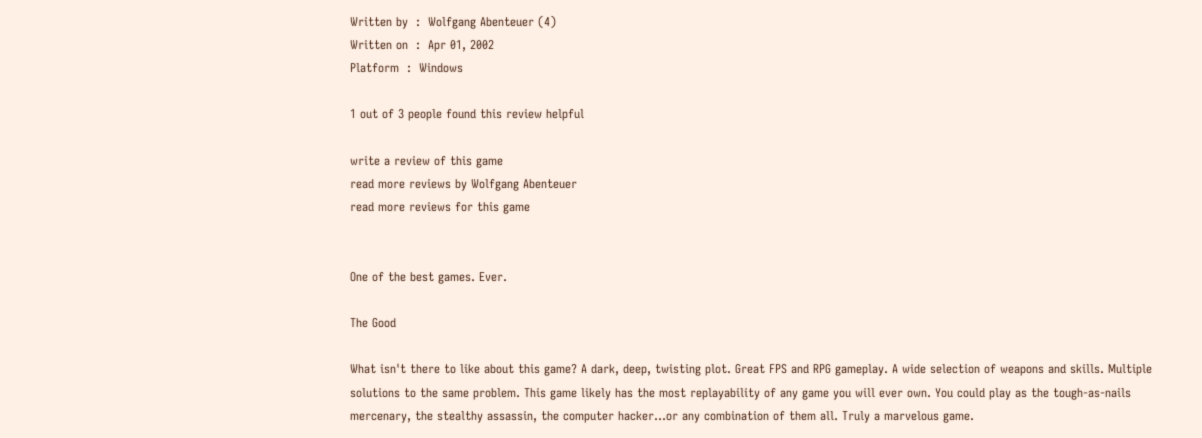Written by  :  Wolfgang Abenteuer (4)
Written on  :  Apr 01, 2002
Platform  :  Windows

1 out of 3 people found this review helpful

write a review of this game
read more reviews by Wolfgang Abenteuer
read more reviews for this game


One of the best games. Ever.

The Good

What isn't there to like about this game? A dark, deep, twisting plot. Great FPS and RPG gameplay. A wide selection of weapons and skills. Multiple solutions to the same problem. This game likely has the most replayability of any game you will ever own. You could play as the tough-as-nails mercenary, the stealthy assassin, the computer hacker...or any combination of them all. Truly a marvelous game.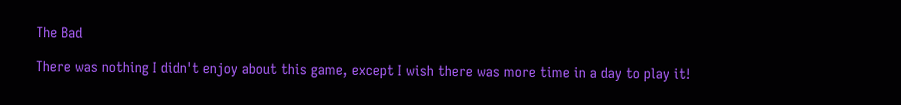The Bad

There was nothing I didn't enjoy about this game, except I wish there was more time in a day to play it!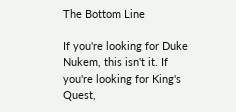The Bottom Line

If you're looking for Duke Nukem, this isn't it. If you're looking for King's Quest,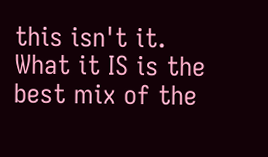this isn't it. What it IS is the best mix of the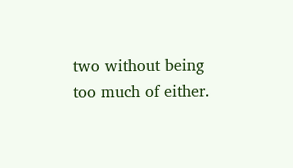two without being too much of either.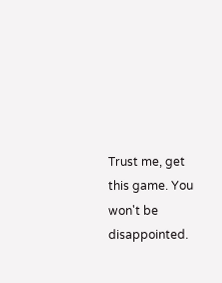Trust me, get this game. You won't be disappointed.